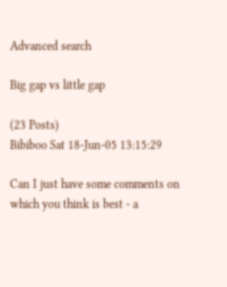Advanced search

Big gap vs little gap

(23 Posts)
Bibiboo Sat 18-Jun-05 13:15:29

Can I just have some comments on which you think is best - a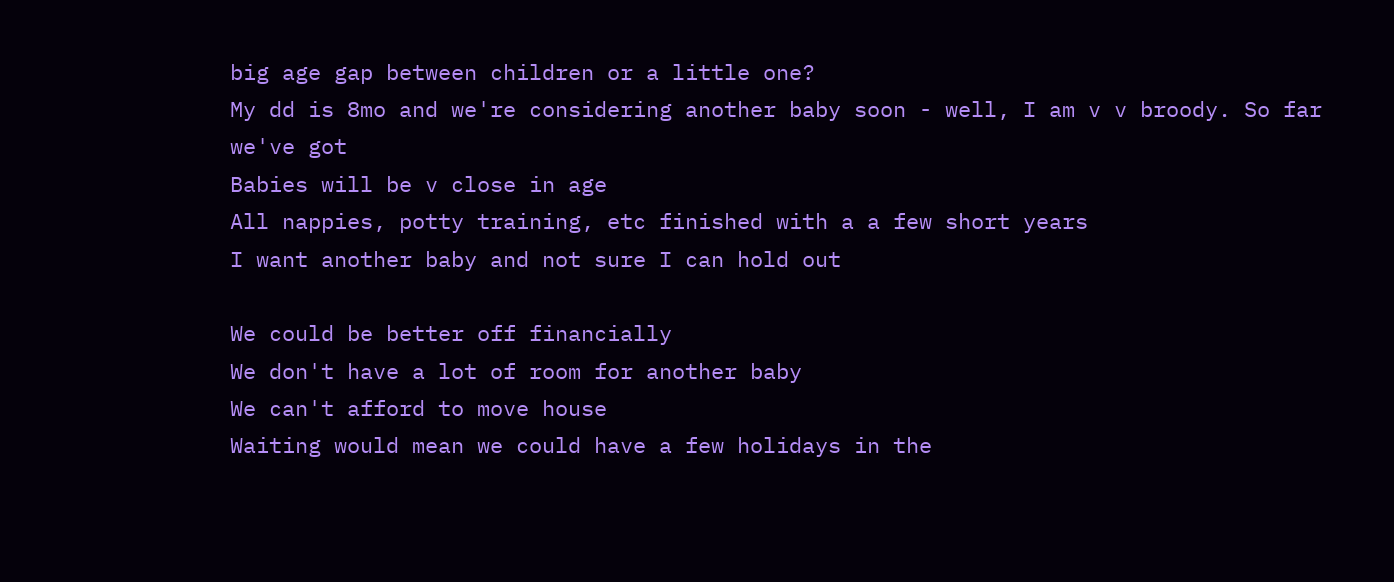big age gap between children or a little one?
My dd is 8mo and we're considering another baby soon - well, I am v v broody. So far we've got
Babies will be v close in age
All nappies, potty training, etc finished with a a few short years
I want another baby and not sure I can hold out

We could be better off financially
We don't have a lot of room for another baby
We can't afford to move house
Waiting would mean we could have a few holidays in the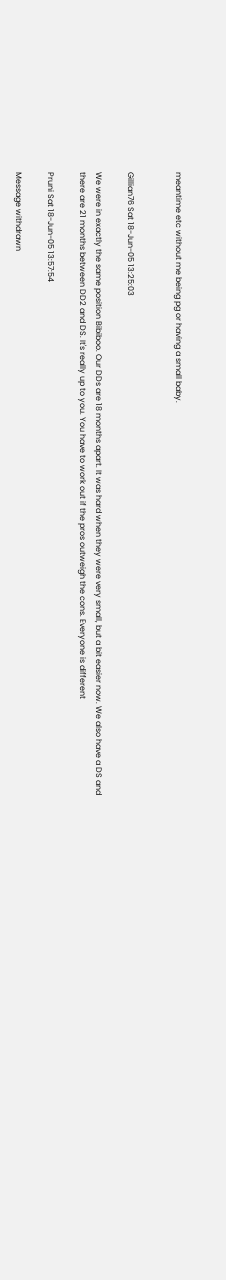meantime etc without me being pg or having a small baby.


Gillian76 Sat 18-Jun-05 13:25:03

We were in exactly the same position Bibiboo. Our DDs are 18 months apart. It was hard when they were very small, but a bit easier now. We also have a DS and there are 21 months between DD2 and DS. It's really up to you. You have to work out if the pros outweigh the cons. Everyone is different

Pruni Sat 18-Jun-05 13:57:54

Message withdrawn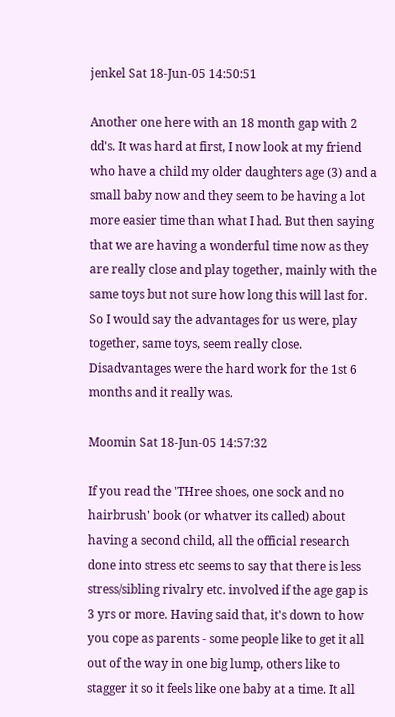jenkel Sat 18-Jun-05 14:50:51

Another one here with an 18 month gap with 2 dd's. It was hard at first, I now look at my friend who have a child my older daughters age (3) and a small baby now and they seem to be having a lot more easier time than what I had. But then saying that we are having a wonderful time now as they are really close and play together, mainly with the same toys but not sure how long this will last for. So I would say the advantages for us were, play together, same toys, seem really close. Disadvantages were the hard work for the 1st 6 months and it really was.

Moomin Sat 18-Jun-05 14:57:32

If you read the 'THree shoes, one sock and no hairbrush' book (or whatver its called) about having a second child, all the official research done into stress etc seems to say that there is less stress/sibling rivalry etc. involved if the age gap is 3 yrs or more. Having said that, it's down to how you cope as parents - some people like to get it all out of the way in one big lump, others like to stagger it so it feels like one baby at a time. It all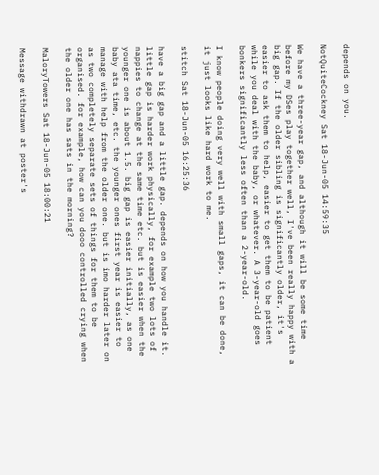depends on you.

NotQuiteCockney Sat 18-Jun-05 14:59:35

We have a three-year gap, and although it will be some time before my DSes play together well, I've been really happy with a big gap. If the older sibling is significantly older, it's easier to ask them to help, easier to get them to be patient while you deal with the baby, or whatever. A 3-year-old goes bonkers significantly less often than a 2-year-old.

I know people doing very well with small gaps, it can be done, it just looks like hard work to me.

stitch Sat 18-Jun-05 16:25:36

have a big gap and a little gap. depends on how you handle it. little gap is harder work physically, for example two lots of nappies to change at the same time etc. but is easier when the younger one is about 1.5. big gap is easier initially, as one baby ata time, etc. the younger ones first year is easier to manage with help from the older one. but is imo harder later on as two completely separate sets of things for them to be organised. for example, how can you dooo controlled crying when the older one has sats in the morning?

MaloryTowers Sat 18-Jun-05 18:00:21

Message withdrawn at poster's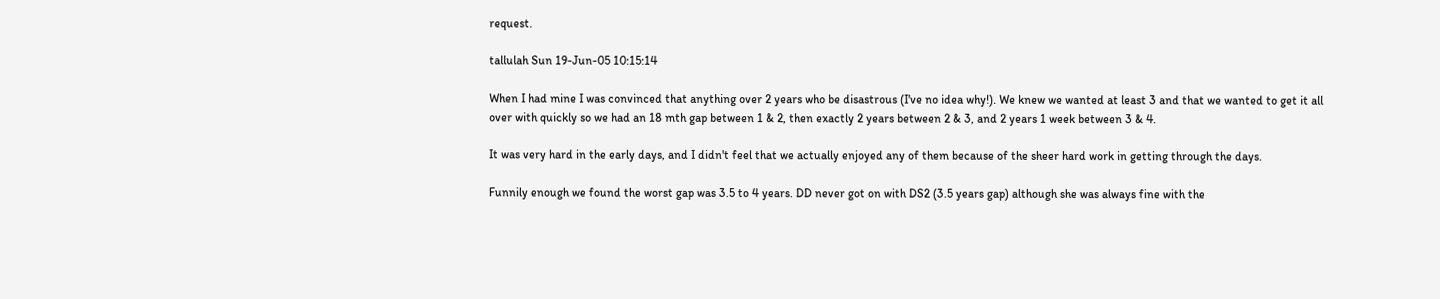request.

tallulah Sun 19-Jun-05 10:15:14

When I had mine I was convinced that anything over 2 years who be disastrous (I've no idea why!). We knew we wanted at least 3 and that we wanted to get it all over with quickly so we had an 18 mth gap between 1 & 2, then exactly 2 years between 2 & 3, and 2 years 1 week between 3 & 4.

It was very hard in the early days, and I didn't feel that we actually enjoyed any of them because of the sheer hard work in getting through the days.

Funnily enough we found the worst gap was 3.5 to 4 years. DD never got on with DS2 (3.5 years gap) although she was always fine with the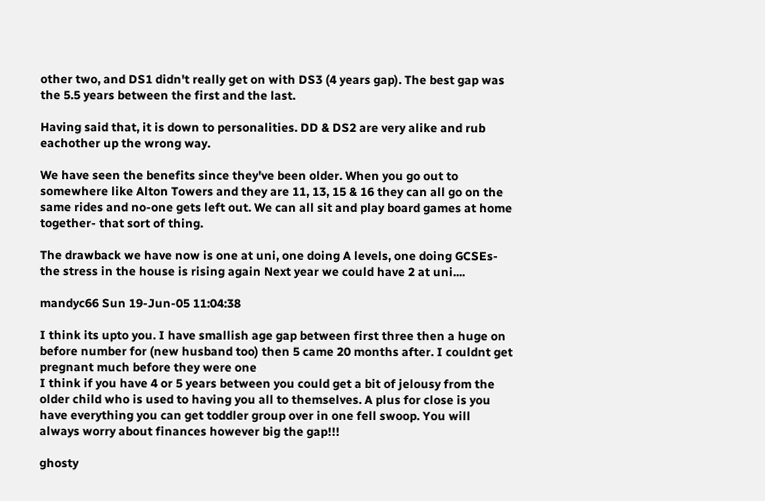other two, and DS1 didn't really get on with DS3 (4 years gap). The best gap was the 5.5 years between the first and the last.

Having said that, it is down to personalities. DD & DS2 are very alike and rub eachother up the wrong way.

We have seen the benefits since they've been older. When you go out to somewhere like Alton Towers and they are 11, 13, 15 & 16 they can all go on the same rides and no-one gets left out. We can all sit and play board games at home together- that sort of thing.

The drawback we have now is one at uni, one doing A levels, one doing GCSEs- the stress in the house is rising again Next year we could have 2 at uni....

mandyc66 Sun 19-Jun-05 11:04:38

I think its upto you. I have smallish age gap between first three then a huge on before number for (new husband too) then 5 came 20 months after. I couldnt get pregnant much before they were one
I think if you have 4 or 5 years between you could get a bit of jelousy from the older child who is used to having you all to themselves. A plus for close is you have everything you can get toddler group over in one fell swoop. You will always worry about finances however big the gap!!!

ghosty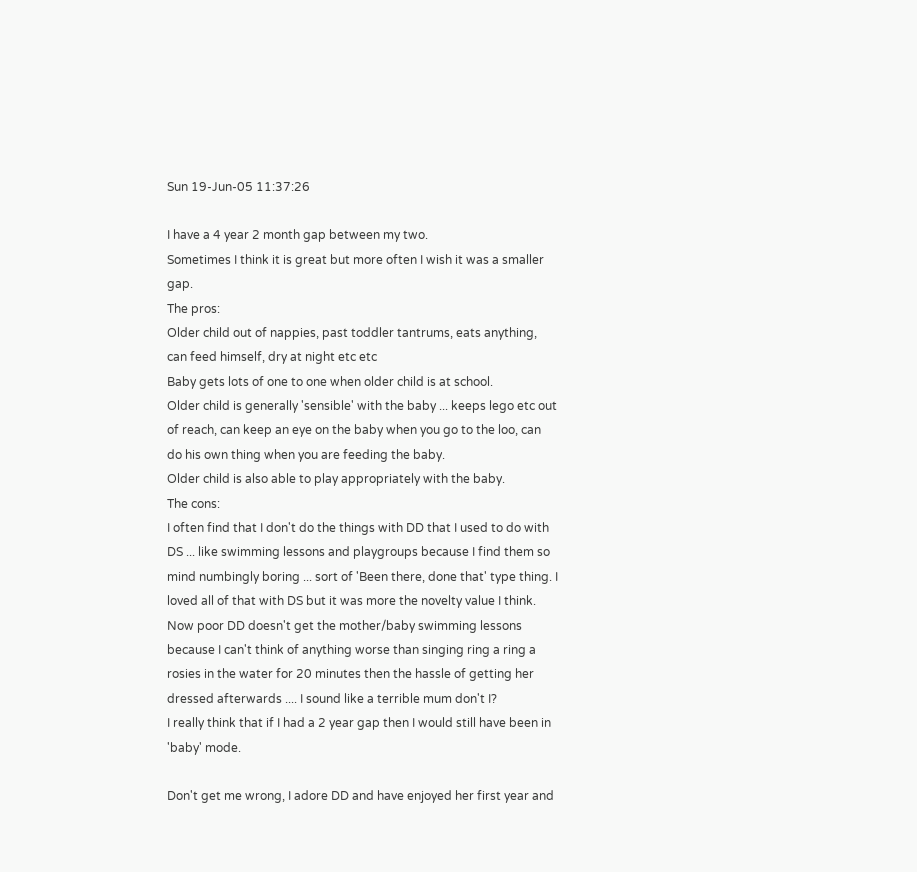Sun 19-Jun-05 11:37:26

I have a 4 year 2 month gap between my two.
Sometimes I think it is great but more often I wish it was a smaller gap.
The pros:
Older child out of nappies, past toddler tantrums, eats anything, can feed himself, dry at night etc etc
Baby gets lots of one to one when older child is at school.
Older child is generally 'sensible' with the baby ... keeps lego etc out of reach, can keep an eye on the baby when you go to the loo, can do his own thing when you are feeding the baby.
Older child is also able to play appropriately with the baby.
The cons:
I often find that I don't do the things with DD that I used to do with DS ... like swimming lessons and playgroups because I find them so mind numbingly boring ... sort of 'Been there, done that' type thing. I loved all of that with DS but it was more the novelty value I think. Now poor DD doesn't get the mother/baby swimming lessons because I can't think of anything worse than singing ring a ring a rosies in the water for 20 minutes then the hassle of getting her dressed afterwards .... I sound like a terrible mum don't I?
I really think that if I had a 2 year gap then I would still have been in 'baby' mode.

Don't get me wrong, I adore DD and have enjoyed her first year and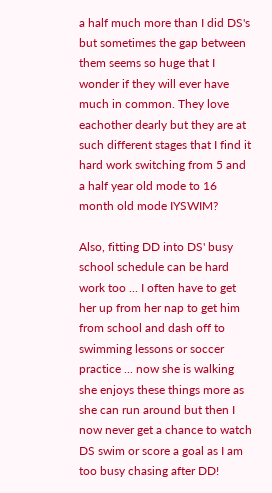a half much more than I did DS's but sometimes the gap between them seems so huge that I wonder if they will ever have much in common. They love eachother dearly but they are at such different stages that I find it hard work switching from 5 and a half year old mode to 16 month old mode IYSWIM?

Also, fitting DD into DS' busy school schedule can be hard work too ... I often have to get her up from her nap to get him from school and dash off to swimming lessons or soccer practice ... now she is walking she enjoys these things more as she can run around but then I now never get a chance to watch DS swim or score a goal as I am too busy chasing after DD!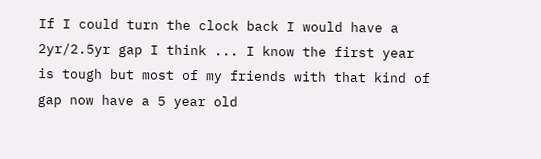If I could turn the clock back I would have a 2yr/2.5yr gap I think ... I know the first year is tough but most of my friends with that kind of gap now have a 5 year old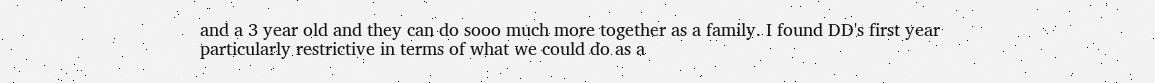and a 3 year old and they can do sooo much more together as a family. I found DD's first year particularly restrictive in terms of what we could do as a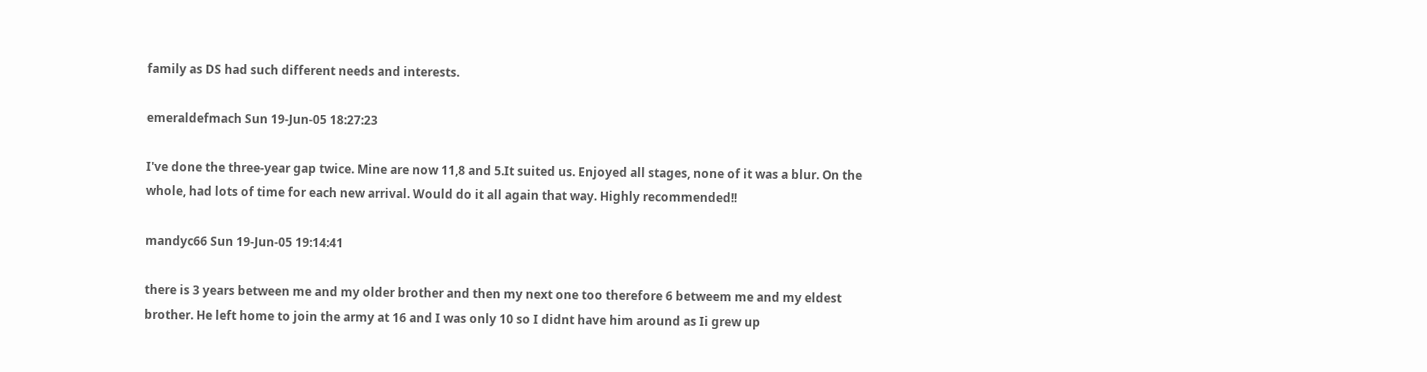family as DS had such different needs and interests.

emeraldefmach Sun 19-Jun-05 18:27:23

I've done the three-year gap twice. Mine are now 11,8 and 5.It suited us. Enjoyed all stages, none of it was a blur. On the whole, had lots of time for each new arrival. Would do it all again that way. Highly recommended!!

mandyc66 Sun 19-Jun-05 19:14:41

there is 3 years between me and my older brother and then my next one too therefore 6 betweem me and my eldest brother. He left home to join the army at 16 and I was only 10 so I didnt have him around as Ii grew up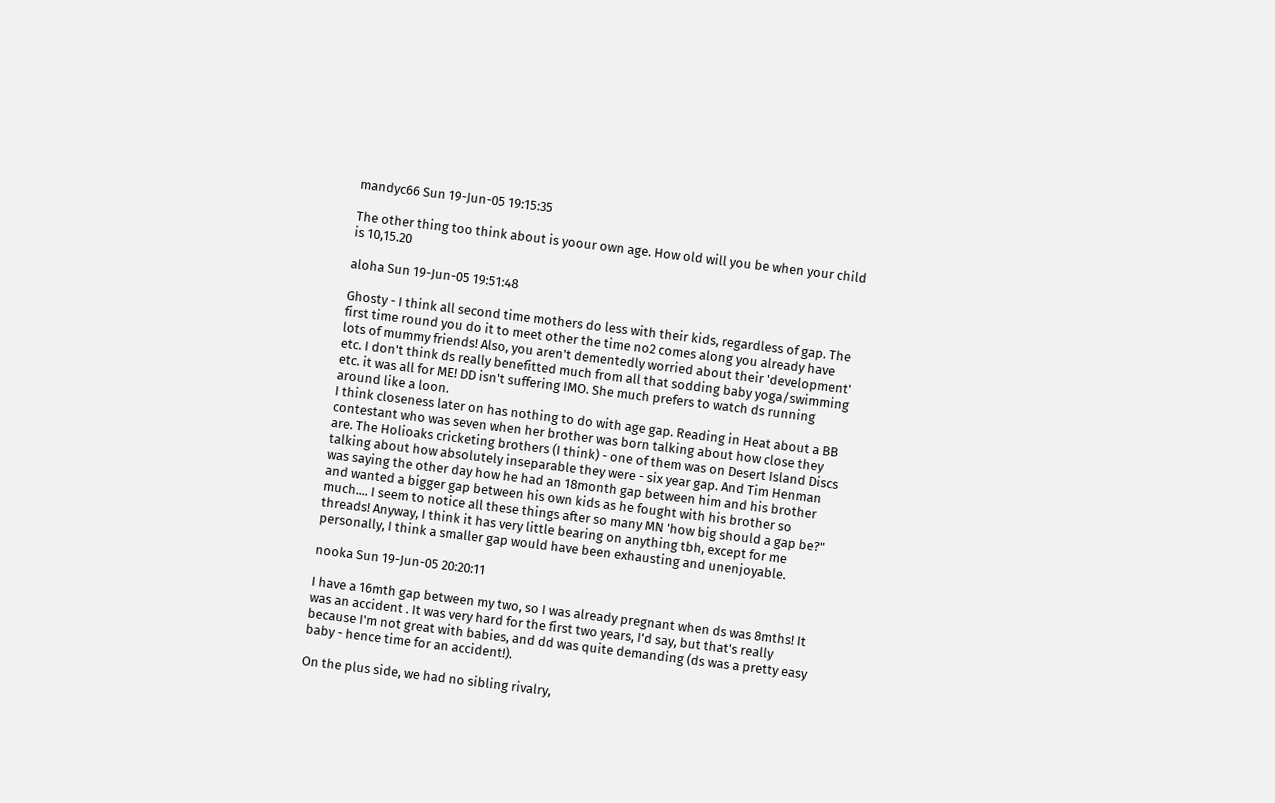mandyc66 Sun 19-Jun-05 19:15:35

The other thing too think about is yoour own age. How old will you be when your child is 10,15.20

aloha Sun 19-Jun-05 19:51:48

Ghosty - I think all second time mothers do less with their kids, regardless of gap. The first time round you do it to meet other the time no2 comes along you already have lots of mummy friends! Also, you aren't dementedly worried about their 'development' etc. I don't think ds really benefitted much from all that sodding baby yoga/swimming etc. it was all for ME! DD isn't suffering IMO. She much prefers to watch ds running around like a loon.
I think closeness later on has nothing to do with age gap. Reading in Heat about a BB contestant who was seven when her brother was born talking about how close they are. The Holioaks cricketing brothers (I think) - one of them was on Desert Island Discs talking about how absolutely inseparable they were - six year gap. And Tim Henman was saying the other day how he had an 18month gap between him and his brother and wanted a bigger gap between his own kids as he fought with his brother so much.... I seem to notice all these things after so many MN 'how big should a gap be?" threads! Anyway, I think it has very little bearing on anything tbh, except for me personally, I think a smaller gap would have been exhausting and unenjoyable.

nooka Sun 19-Jun-05 20:20:11

I have a 16mth gap between my two, so I was already pregnant when ds was 8mths! It was an accident . It was very hard for the first two years, I'd say, but that's really because I'm not great with babies, and dd was quite demanding (ds was a pretty easy baby - hence time for an accident!).

On the plus side, we had no sibling rivalry,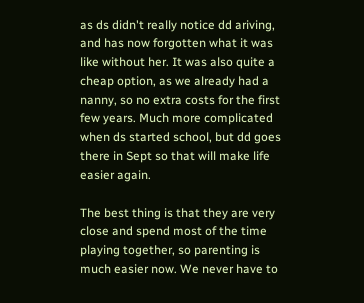as ds didn't really notice dd ariving, and has now forgotten what it was like without her. It was also quite a cheap option, as we already had a nanny, so no extra costs for the first few years. Much more complicated when ds started school, but dd goes there in Sept so that will make life easier again.

The best thing is that they are very close and spend most of the time playing together, so parenting is much easier now. We never have to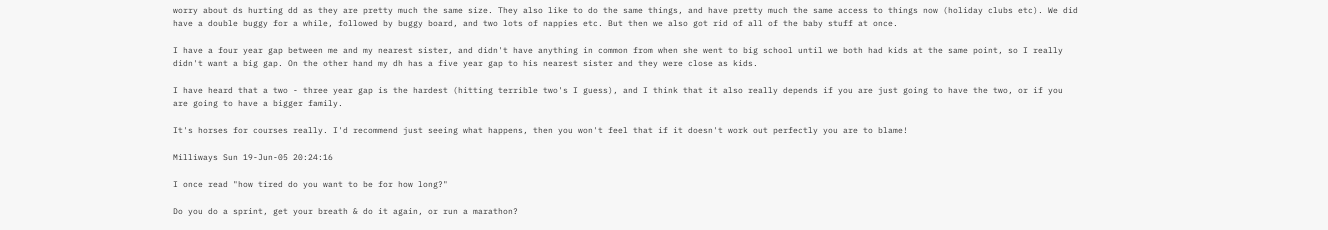worry about ds hurting dd as they are pretty much the same size. They also like to do the same things, and have pretty much the same access to things now (holiday clubs etc). We did have a double buggy for a while, followed by buggy board, and two lots of nappies etc. But then we also got rid of all of the baby stuff at once.

I have a four year gap between me and my nearest sister, and didn't have anything in common from when she went to big school until we both had kids at the same point, so I really didn't want a big gap. On the other hand my dh has a five year gap to his nearest sister and they were close as kids.

I have heard that a two - three year gap is the hardest (hitting terrible two's I guess), and I think that it also really depends if you are just going to have the two, or if you are going to have a bigger family.

It's horses for courses really. I'd recommend just seeing what happens, then you won't feel that if it doesn't work out perfectly you are to blame!

Milliways Sun 19-Jun-05 20:24:16

I once read "how tired do you want to be for how long?"

Do you do a sprint, get your breath & do it again, or run a marathon?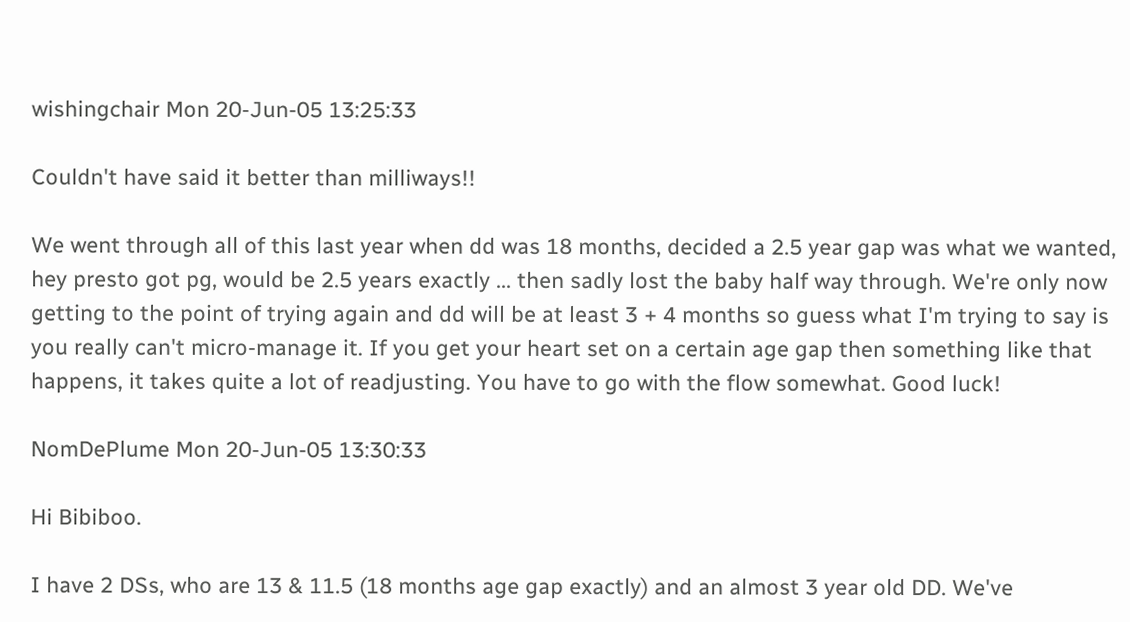wishingchair Mon 20-Jun-05 13:25:33

Couldn't have said it better than milliways!!

We went through all of this last year when dd was 18 months, decided a 2.5 year gap was what we wanted, hey presto got pg, would be 2.5 years exactly ... then sadly lost the baby half way through. We're only now getting to the point of trying again and dd will be at least 3 + 4 months so guess what I'm trying to say is you really can't micro-manage it. If you get your heart set on a certain age gap then something like that happens, it takes quite a lot of readjusting. You have to go with the flow somewhat. Good luck!

NomDePlume Mon 20-Jun-05 13:30:33

Hi Bibiboo.

I have 2 DSs, who are 13 & 11.5 (18 months age gap exactly) and an almost 3 year old DD. We've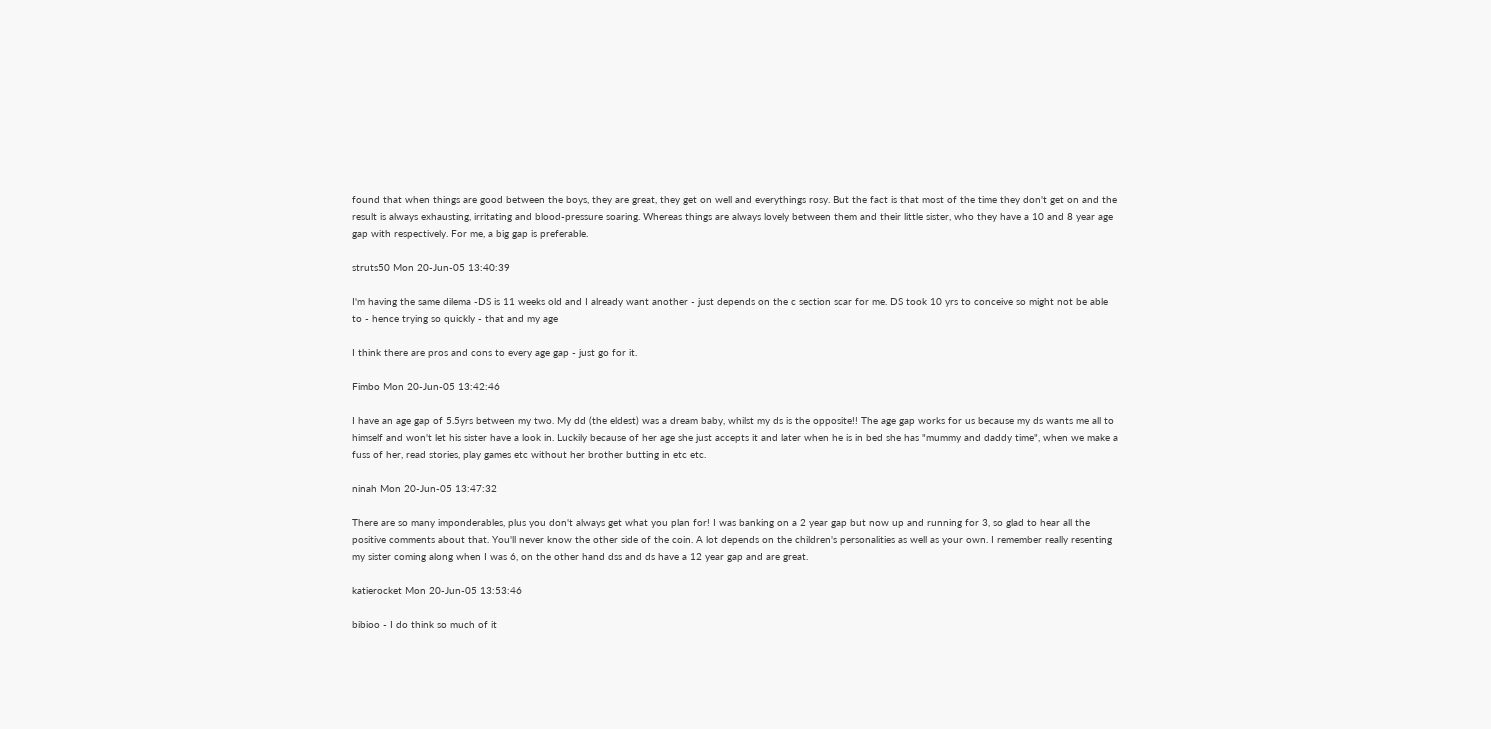found that when things are good between the boys, they are great, they get on well and everythings rosy. But the fact is that most of the time they don't get on and the result is always exhausting, irritating and blood-pressure soaring. Whereas things are always lovely between them and their little sister, who they have a 10 and 8 year age gap with respectively. For me, a big gap is preferable.

struts50 Mon 20-Jun-05 13:40:39

I'm having the same dilema -DS is 11 weeks old and I already want another - just depends on the c section scar for me. DS took 10 yrs to conceive so might not be able to - hence trying so quickly - that and my age

I think there are pros and cons to every age gap - just go for it.

Fimbo Mon 20-Jun-05 13:42:46

I have an age gap of 5.5yrs between my two. My dd (the eldest) was a dream baby, whilst my ds is the opposite!! The age gap works for us because my ds wants me all to himself and won't let his sister have a look in. Luckily because of her age she just accepts it and later when he is in bed she has "mummy and daddy time", when we make a fuss of her, read stories, play games etc without her brother butting in etc etc.

ninah Mon 20-Jun-05 13:47:32

There are so many imponderables, plus you don't always get what you plan for! I was banking on a 2 year gap but now up and running for 3, so glad to hear all the positive comments about that. You'll never know the other side of the coin. A lot depends on the children's personalities as well as your own. I remember really resenting my sister coming along when I was 6, on the other hand dss and ds have a 12 year gap and are great.

katierocket Mon 20-Jun-05 13:53:46

bibioo - I do think so much of it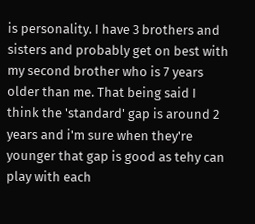is personality. I have 3 brothers and sisters and probably get on best with my second brother who is 7 years older than me. That being said I think the 'standard' gap is around 2 years and i'm sure when they're younger that gap is good as tehy can play with each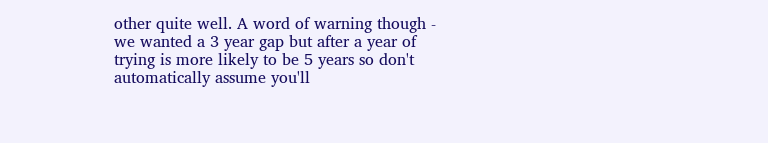other quite well. A word of warning though - we wanted a 3 year gap but after a year of trying is more likely to be 5 years so don't automatically assume you'll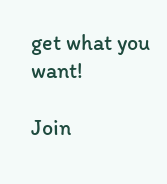get what you want!

Join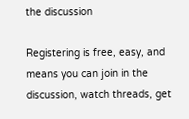the discussion

Registering is free, easy, and means you can join in the discussion, watch threads, get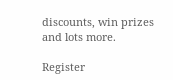discounts, win prizes and lots more.

Register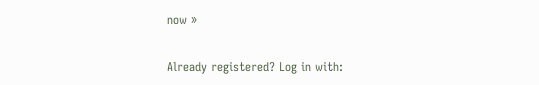now »

Already registered? Log in with: